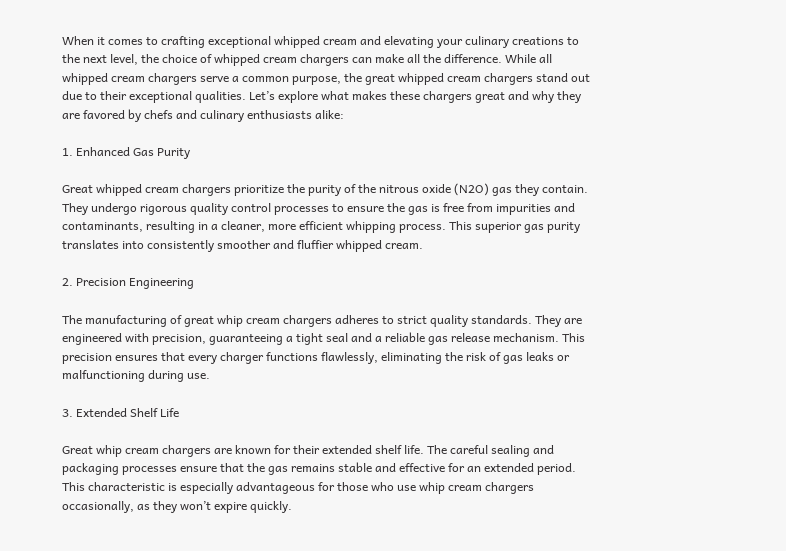When it comes to crafting exceptional whipped cream and elevating your culinary creations to the next level, the choice of whipped cream chargers can make all the difference. While all whipped cream chargers serve a common purpose, the great whipped cream chargers stand out due to their exceptional qualities. Let’s explore what makes these chargers great and why they are favored by chefs and culinary enthusiasts alike:

1. Enhanced Gas Purity

Great whipped cream chargers prioritize the purity of the nitrous oxide (N2O) gas they contain. They undergo rigorous quality control processes to ensure the gas is free from impurities and contaminants, resulting in a cleaner, more efficient whipping process. This superior gas purity translates into consistently smoother and fluffier whipped cream.

2. Precision Engineering

The manufacturing of great whip cream chargers adheres to strict quality standards. They are engineered with precision, guaranteeing a tight seal and a reliable gas release mechanism. This precision ensures that every charger functions flawlessly, eliminating the risk of gas leaks or malfunctioning during use.

3. Extended Shelf Life

Great whip cream chargers are known for their extended shelf life. The careful sealing and packaging processes ensure that the gas remains stable and effective for an extended period. This characteristic is especially advantageous for those who use whip cream chargers occasionally, as they won’t expire quickly.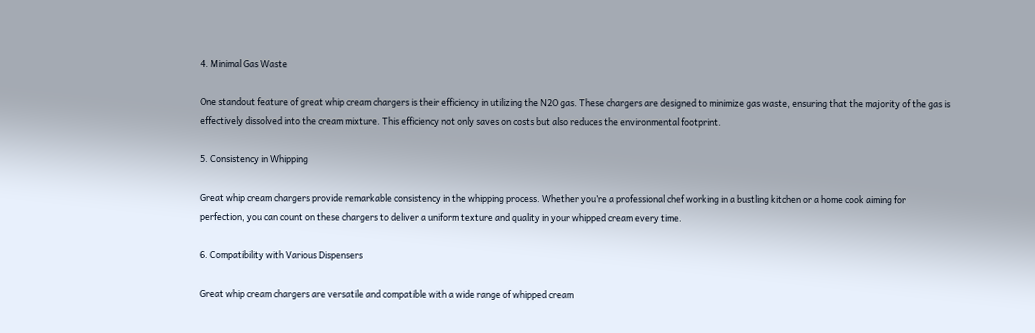4. Minimal Gas Waste

One standout feature of great whip cream chargers is their efficiency in utilizing the N2O gas. These chargers are designed to minimize gas waste, ensuring that the majority of the gas is effectively dissolved into the cream mixture. This efficiency not only saves on costs but also reduces the environmental footprint.

5. Consistency in Whipping

Great whip cream chargers provide remarkable consistency in the whipping process. Whether you’re a professional chef working in a bustling kitchen or a home cook aiming for perfection, you can count on these chargers to deliver a uniform texture and quality in your whipped cream every time.

6. Compatibility with Various Dispensers

Great whip cream chargers are versatile and compatible with a wide range of whipped cream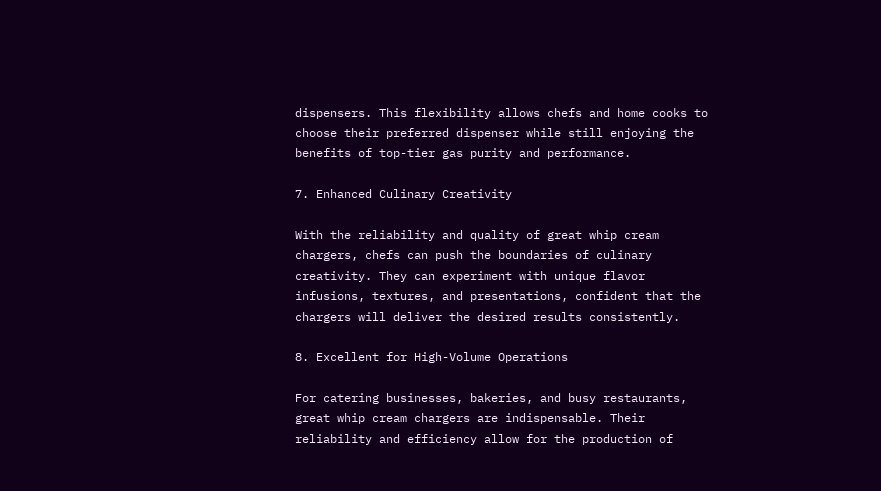dispensers. This flexibility allows chefs and home cooks to choose their preferred dispenser while still enjoying the benefits of top-tier gas purity and performance.

7. Enhanced Culinary Creativity

With the reliability and quality of great whip cream chargers, chefs can push the boundaries of culinary creativity. They can experiment with unique flavor infusions, textures, and presentations, confident that the chargers will deliver the desired results consistently.

8. Excellent for High-Volume Operations

For catering businesses, bakeries, and busy restaurants, great whip cream chargers are indispensable. Their reliability and efficiency allow for the production of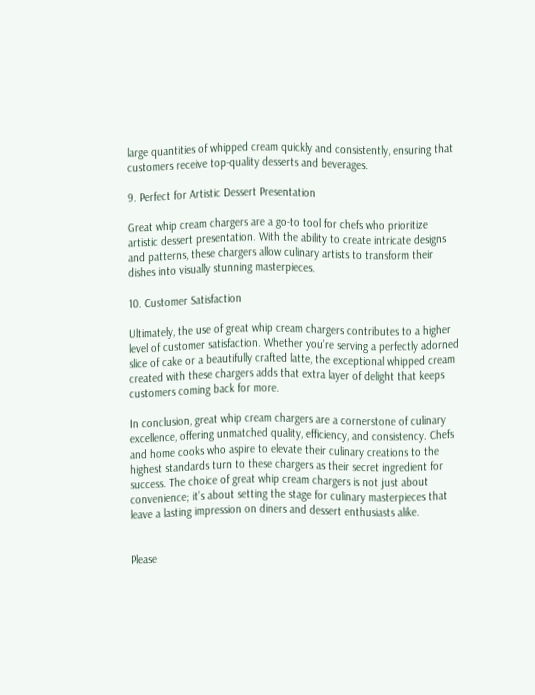large quantities of whipped cream quickly and consistently, ensuring that customers receive top-quality desserts and beverages.

9. Perfect for Artistic Dessert Presentation

Great whip cream chargers are a go-to tool for chefs who prioritize artistic dessert presentation. With the ability to create intricate designs and patterns, these chargers allow culinary artists to transform their dishes into visually stunning masterpieces.

10. Customer Satisfaction

Ultimately, the use of great whip cream chargers contributes to a higher level of customer satisfaction. Whether you’re serving a perfectly adorned slice of cake or a beautifully crafted latte, the exceptional whipped cream created with these chargers adds that extra layer of delight that keeps customers coming back for more.

In conclusion, great whip cream chargers are a cornerstone of culinary excellence, offering unmatched quality, efficiency, and consistency. Chefs and home cooks who aspire to elevate their culinary creations to the highest standards turn to these chargers as their secret ingredient for success. The choice of great whip cream chargers is not just about convenience; it’s about setting the stage for culinary masterpieces that leave a lasting impression on diners and dessert enthusiasts alike.


Please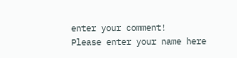enter your comment!
Please enter your name here